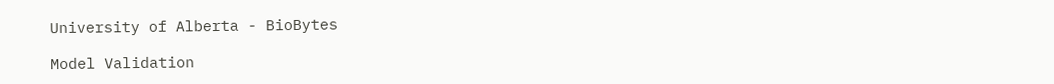University of Alberta - BioBytes

Model Validation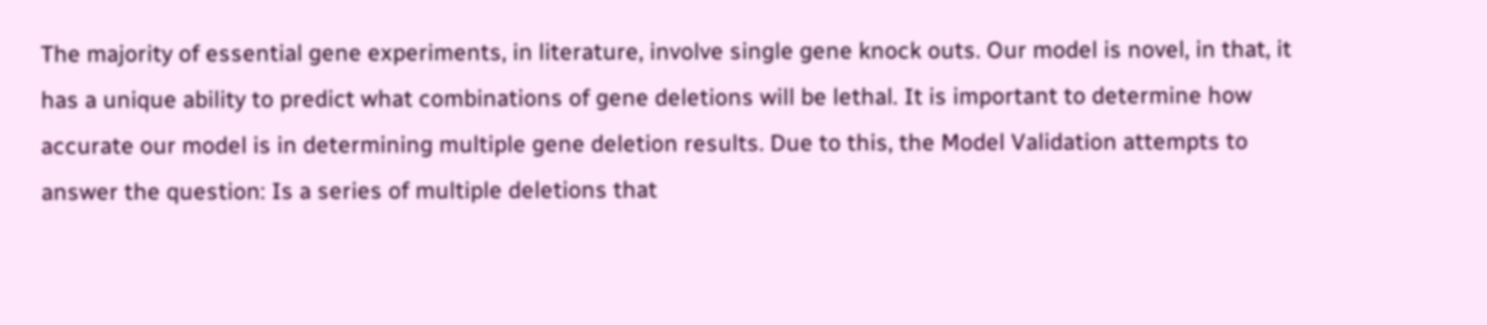The majority of essential gene experiments, in literature, involve single gene knock outs. Our model is novel, in that, it has a unique ability to predict what combinations of gene deletions will be lethal. It is important to determine how accurate our model is in determining multiple gene deletion results. Due to this, the Model Validation attempts to answer the question: Is a series of multiple deletions that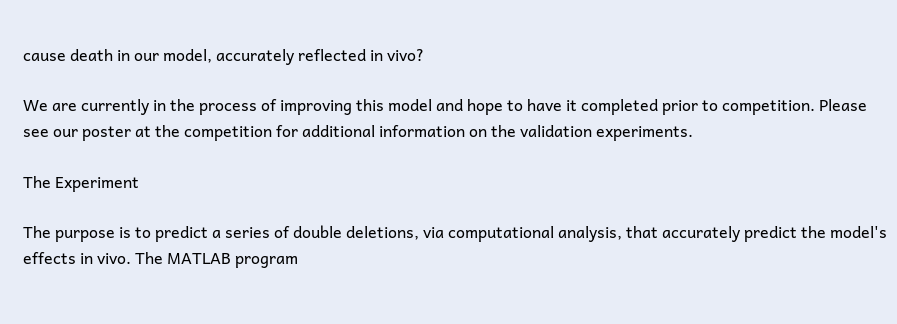cause death in our model, accurately reflected in vivo?

We are currently in the process of improving this model and hope to have it completed prior to competition. Please see our poster at the competition for additional information on the validation experiments.

The Experiment

The purpose is to predict a series of double deletions, via computational analysis, that accurately predict the model's effects in vivo. The MATLAB program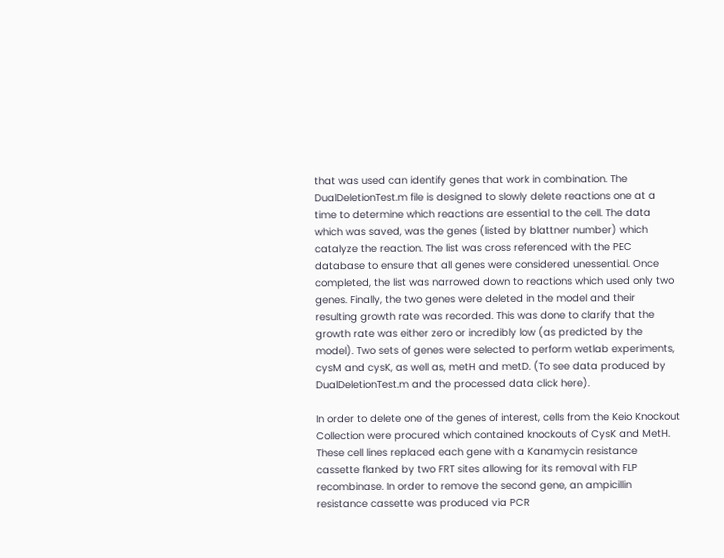that was used can identify genes that work in combination. The DualDeletionTest.m file is designed to slowly delete reactions one at a time to determine which reactions are essential to the cell. The data which was saved, was the genes (listed by blattner number) which catalyze the reaction. The list was cross referenced with the PEC database to ensure that all genes were considered unessential. Once completed, the list was narrowed down to reactions which used only two genes. Finally, the two genes were deleted in the model and their resulting growth rate was recorded. This was done to clarify that the growth rate was either zero or incredibly low (as predicted by the model). Two sets of genes were selected to perform wetlab experiments, cysM and cysK, as well as, metH and metD. (To see data produced by DualDeletionTest.m and the processed data click here).

In order to delete one of the genes of interest, cells from the Keio Knockout Collection were procured which contained knockouts of CysK and MetH. These cell lines replaced each gene with a Kanamycin resistance cassette flanked by two FRT sites allowing for its removal with FLP recombinase. In order to remove the second gene, an ampicillin resistance cassette was produced via PCR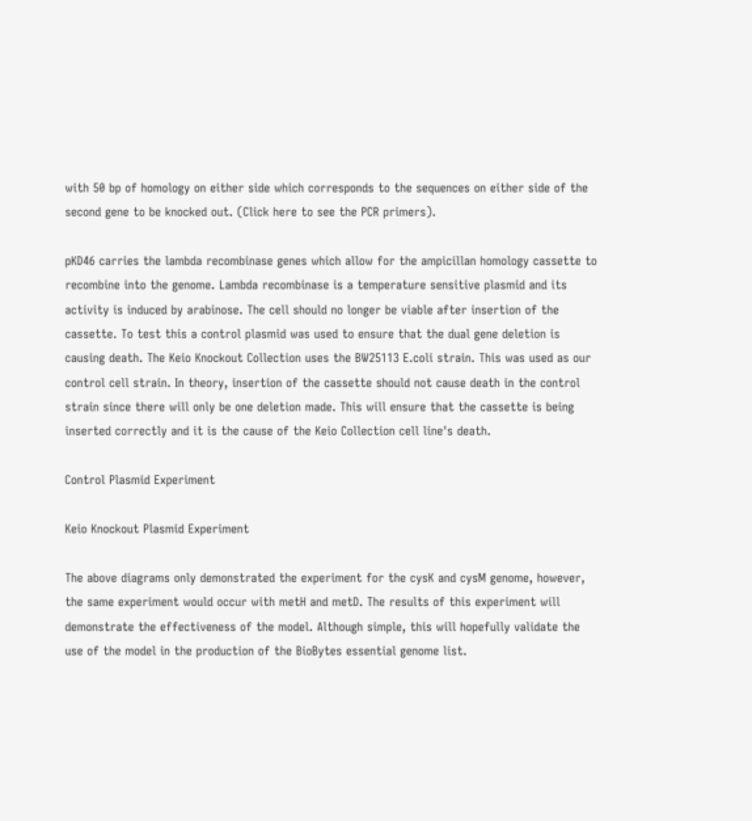with 50 bp of homology on either side which corresponds to the sequences on either side of the second gene to be knocked out. (Click here to see the PCR primers).

pKD46 carries the lambda recombinase genes which allow for the ampicillan homology cassette to recombine into the genome. Lambda recombinase is a temperature sensitive plasmid and its activity is induced by arabinose. The cell should no longer be viable after insertion of the cassette. To test this a control plasmid was used to ensure that the dual gene deletion is causing death. The Keio Knockout Collection uses the BW25113 E.coli strain. This was used as our control cell strain. In theory, insertion of the cassette should not cause death in the control strain since there will only be one deletion made. This will ensure that the cassette is being inserted correctly and it is the cause of the Keio Collection cell line's death.

Control Plasmid Experiment

Keio Knockout Plasmid Experiment

The above diagrams only demonstrated the experiment for the cysK and cysM genome, however, the same experiment would occur with metH and metD. The results of this experiment will demonstrate the effectiveness of the model. Although simple, this will hopefully validate the use of the model in the production of the BioBytes essential genome list.